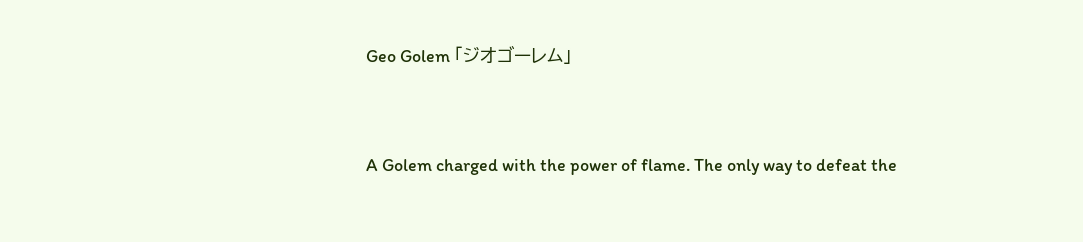Geo Golem 「ジオゴーレム」


A Golem charged with the power of flame. The only way to defeat the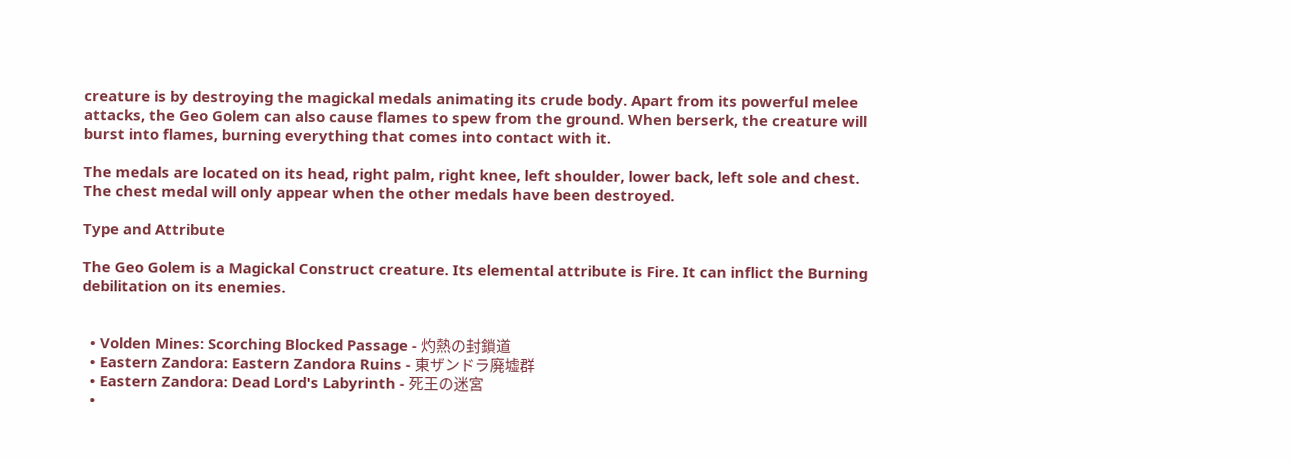creature is by destroying the magickal medals animating its crude body. Apart from its powerful melee attacks, the Geo Golem can also cause flames to spew from the ground. When berserk, the creature will burst into flames, burning everything that comes into contact with it.

The medals are located on its head, right palm, right knee, left shoulder, lower back, left sole and chest. The chest medal will only appear when the other medals have been destroyed.

Type and Attribute

The Geo Golem is a Magickal Construct creature. Its elemental attribute is Fire. It can inflict the Burning debilitation on its enemies.


  • Volden Mines: Scorching Blocked Passage - 灼熱の封鎖道
  • Eastern Zandora: Eastern Zandora Ruins - 東ザンドラ廃墟群
  • Eastern Zandora: Dead Lord's Labyrinth - 死王の迷宮
  •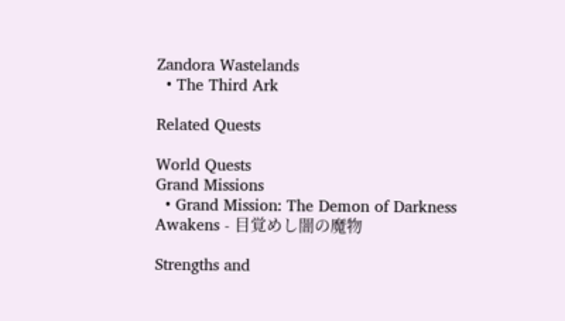Zandora Wastelands
  • The Third Ark

Related Quests

World Quests
Grand Missions
  • Grand Mission: The Demon of Darkness Awakens - 目覚めし闇の魔物

Strengths and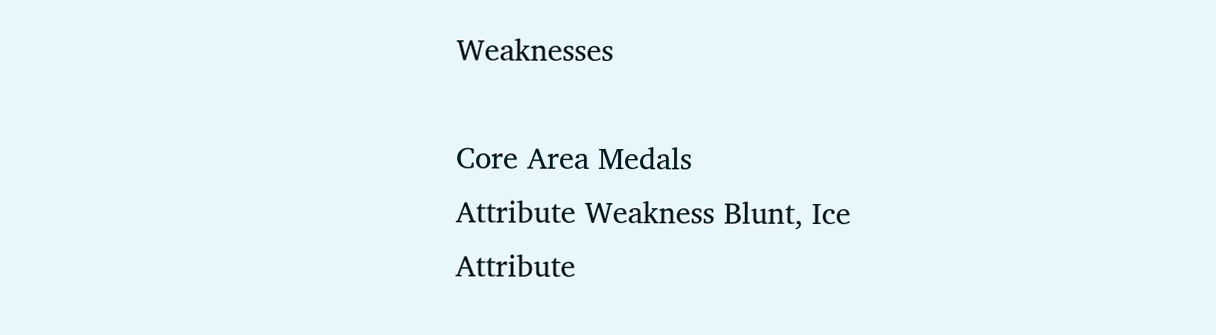Weaknesses

Core Area Medals
Attribute Weakness Blunt, Ice
Attribute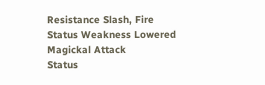Resistance Slash, Fire
Status Weakness Lowered Magickal Attack
Status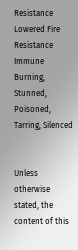Resistance Lowered Fire Resistance
Immune Burning, Stunned, Poisoned, Tarring, Silenced


Unless otherwise stated, the content of this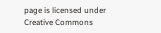page is licensed under Creative Commons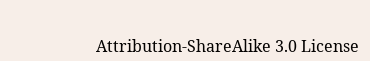Attribution-ShareAlike 3.0 License